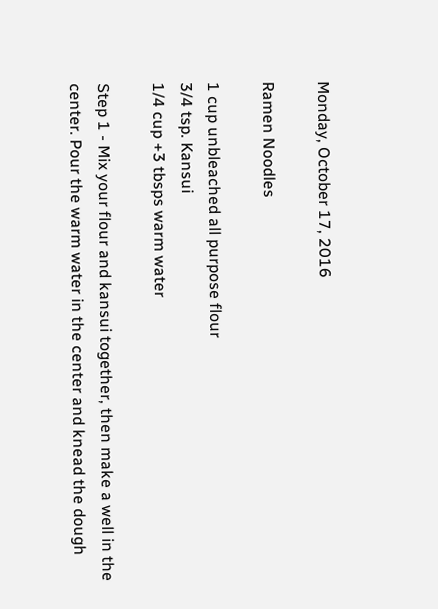Monday, October 17, 2016

Ramen Noodles

1 cup unbleached all purpose flour
3/4 tsp. Kansui
1/4 cup +3 tbsps warm water

Step 1 - Mix your flour and kansui together, then make a well in the center. Pour the warm water in the center and knead the dough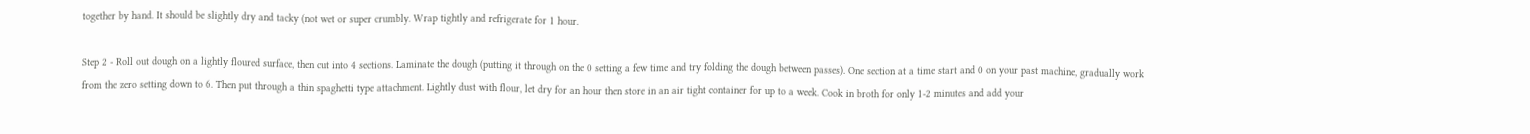together by hand. It should be slightly dry and tacky (not wet or super crumbly. Wrap tightly and refrigerate for 1 hour.

Step 2 - Roll out dough on a lightly floured surface, then cut into 4 sections. Laminate the dough (putting it through on the 0 setting a few time and try folding the dough between passes). One section at a time start and 0 on your past machine, gradually work from the zero setting down to 6. Then put through a thin spaghetti type attachment. Lightly dust with flour, let dry for an hour then store in an air tight container for up to a week. Cook in broth for only 1-2 minutes and add your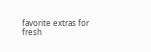favorite extras for fresh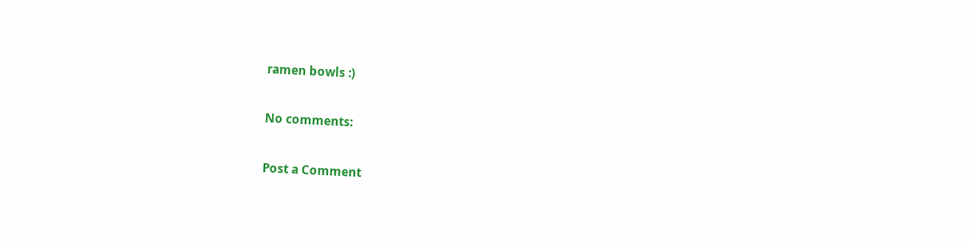ramen bowls :)

No comments:

Post a Comment